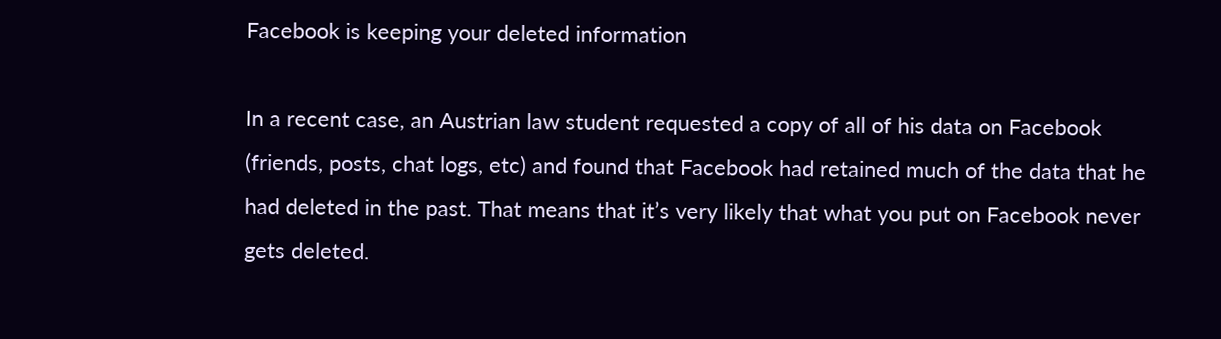Facebook is keeping your deleted information

In a recent case, an Austrian law student requested a copy of all of his data on Facebook (friends, posts, chat logs, etc) and found that Facebook had retained much of the data that he had deleted in the past. That means that it’s very likely that what you put on Facebook never gets deleted.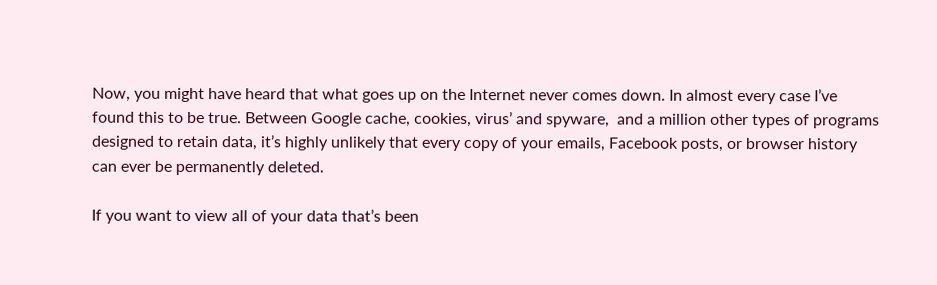Now, you might have heard that what goes up on the Internet never comes down. In almost every case I’ve found this to be true. Between Google cache, cookies, virus’ and spyware,  and a million other types of programs designed to retain data, it’s highly unlikely that every copy of your emails, Facebook posts, or browser history can ever be permanently deleted.

If you want to view all of your data that’s been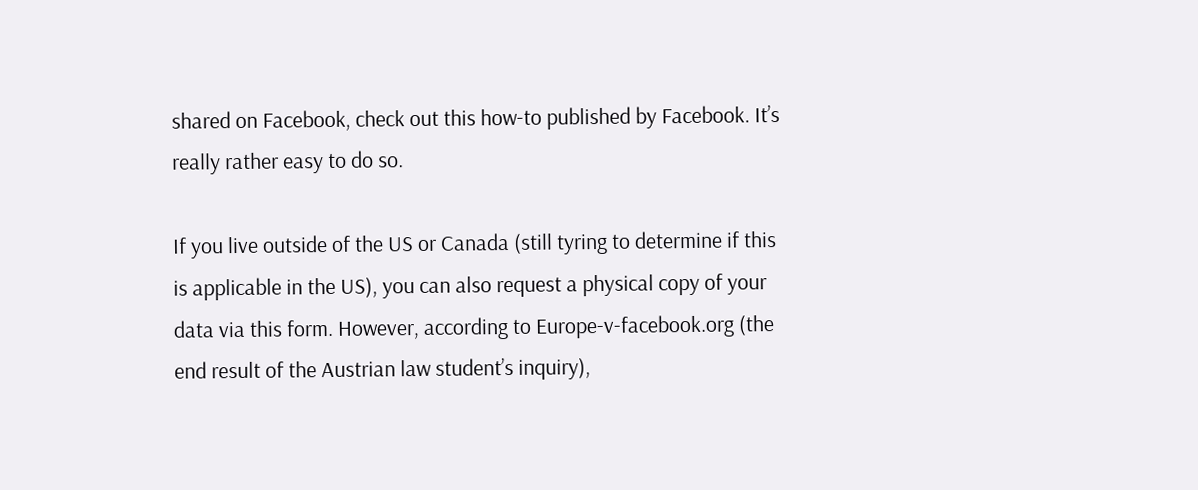shared on Facebook, check out this how-to published by Facebook. It’s really rather easy to do so.

If you live outside of the US or Canada (still tyring to determine if this is applicable in the US), you can also request a physical copy of your data via this form. However, according to Europe-v-facebook.org (the end result of the Austrian law student’s inquiry),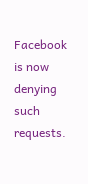Facebook is now denying such requests.